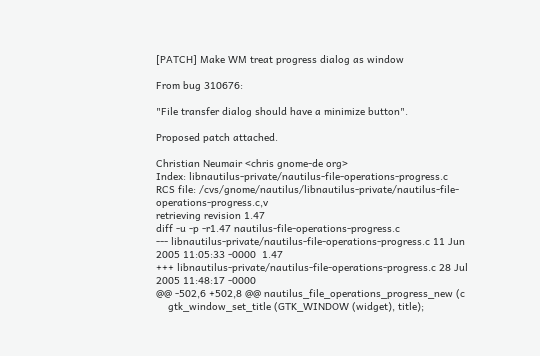[PATCH] Make WM treat progress dialog as window

From bug 310676:

"File transfer dialog should have a minimize button".

Proposed patch attached.

Christian Neumair <chris gnome-de org>
Index: libnautilus-private/nautilus-file-operations-progress.c
RCS file: /cvs/gnome/nautilus/libnautilus-private/nautilus-file-operations-progress.c,v
retrieving revision 1.47
diff -u -p -r1.47 nautilus-file-operations-progress.c
--- libnautilus-private/nautilus-file-operations-progress.c 11 Jun 2005 11:05:33 -0000  1.47
+++ libnautilus-private/nautilus-file-operations-progress.c 28 Jul 2005 11:48:17 -0000
@@ -502,6 +502,8 @@ nautilus_file_operations_progress_new (c
    gtk_window_set_title (GTK_WINDOW (widget), title);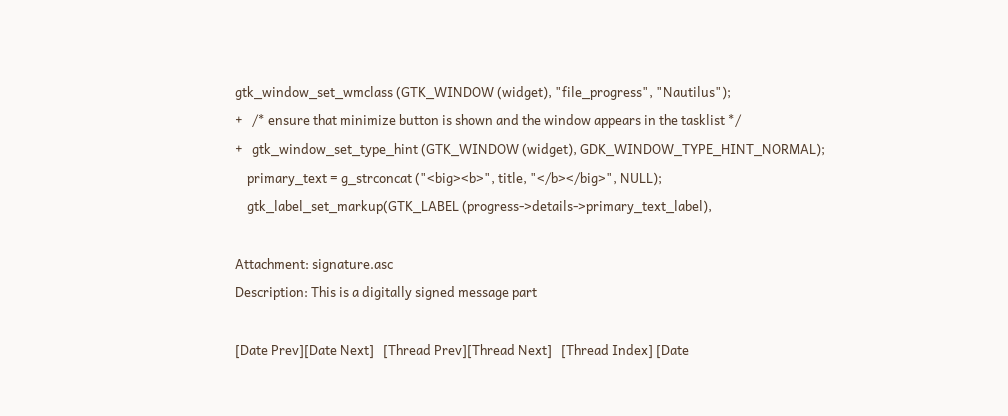gtk_window_set_wmclass (GTK_WINDOW (widget), "file_progress", "Nautilus");
+   /* ensure that minimize button is shown and the window appears in the tasklist */
+   gtk_window_set_type_hint (GTK_WINDOW (widget), GDK_WINDOW_TYPE_HINT_NORMAL);
    primary_text = g_strconcat ("<big><b>", title, "</b></big>", NULL);
    gtk_label_set_markup(GTK_LABEL (progress->details->primary_text_label),

Attachment: signature.asc
Description: This is a digitally signed message part

[Date Prev][Date Next]   [Thread Prev][Thread Next]   [Thread Index] [Date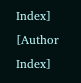Index] [Author Index]